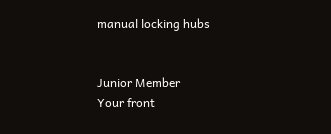manual locking hubs


Junior Member
Your front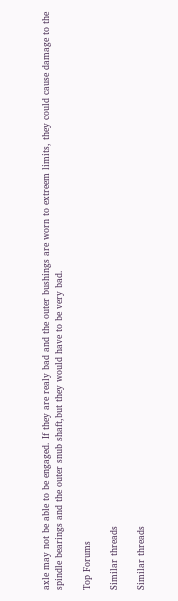axle may not be able to be engaged. If they are realy bad and the outer bushings are worn to extreem limits, they could cause damage to the spindle bearings and the outer snub shaft,but they would have to be very bad.

Top Forums

Similar threads

Similar threads